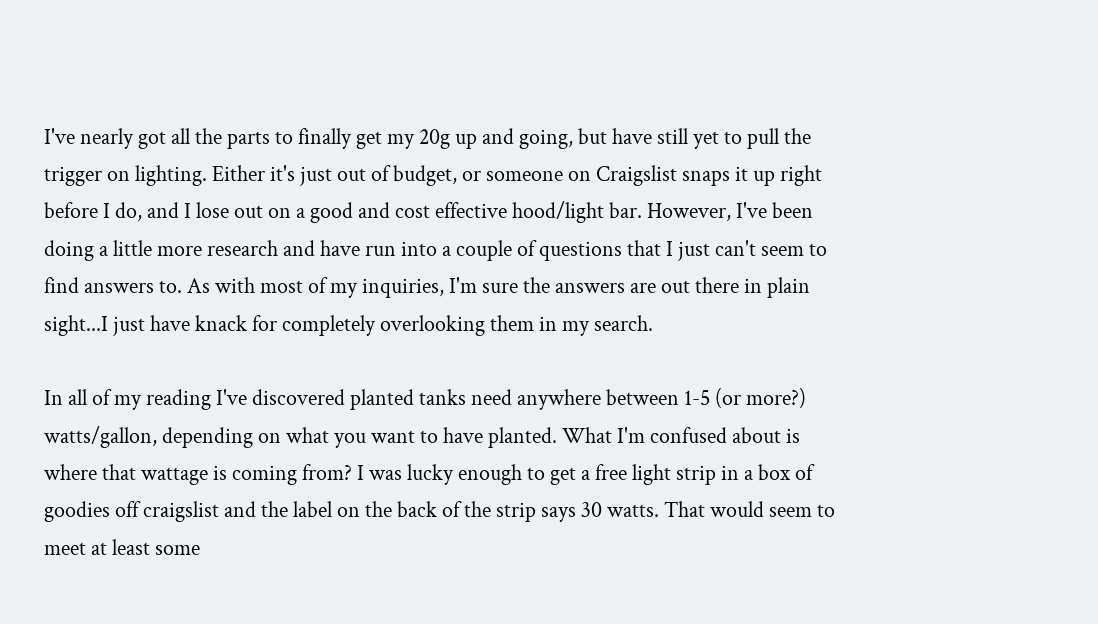I've nearly got all the parts to finally get my 20g up and going, but have still yet to pull the trigger on lighting. Either it's just out of budget, or someone on Craigslist snaps it up right before I do, and I lose out on a good and cost effective hood/light bar. However, I've been doing a little more research and have run into a couple of questions that I just can't seem to find answers to. As with most of my inquiries, I'm sure the answers are out there in plain sight...I just have knack for completely overlooking them in my search.

In all of my reading I've discovered planted tanks need anywhere between 1-5 (or more?) watts/gallon, depending on what you want to have planted. What I'm confused about is where that wattage is coming from? I was lucky enough to get a free light strip in a box of goodies off craigslist and the label on the back of the strip says 30 watts. That would seem to meet at least some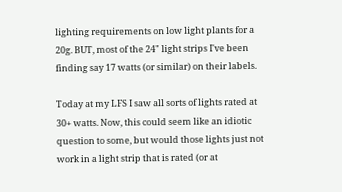lighting requirements on low light plants for a 20g. BUT, most of the 24" light strips I've been finding say 17 watts (or similar) on their labels.

Today at my LFS I saw all sorts of lights rated at 30+ watts. Now, this could seem like an idiotic question to some, but would those lights just not work in a light strip that is rated (or at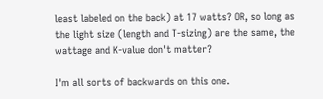least labeled on the back) at 17 watts? OR, so long as the light size (length and T-sizing) are the same, the wattage and K-value don't matter?

I'm all sorts of backwards on this one.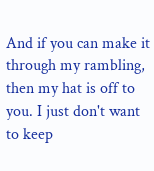And if you can make it through my rambling, then my hat is off to you. I just don't want to keep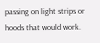passing on light strips or hoods that would work.